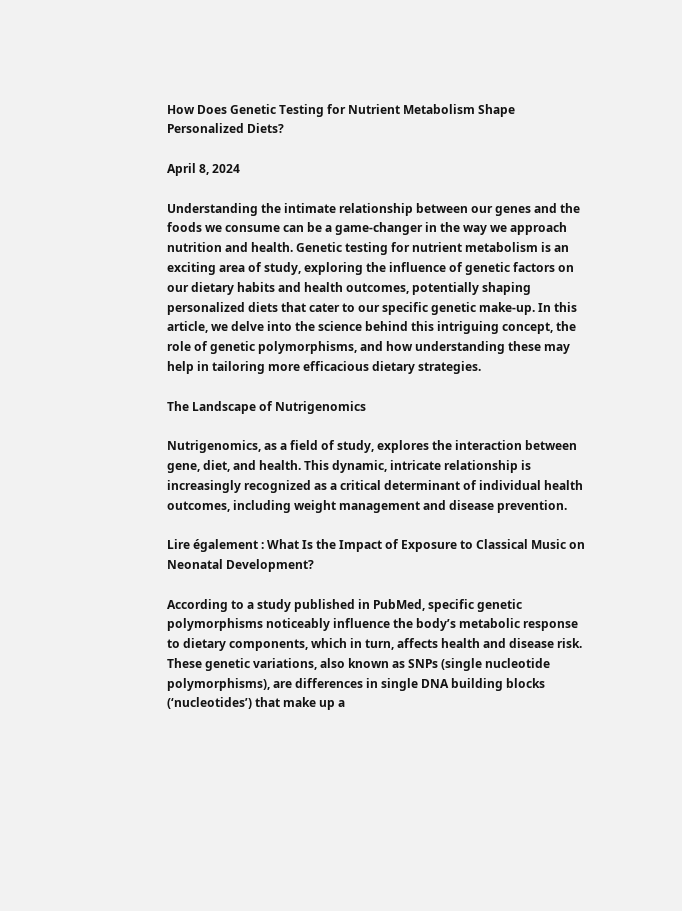How Does Genetic Testing for Nutrient Metabolism Shape Personalized Diets?

April 8, 2024

Understanding the intimate relationship between our genes and the foods we consume can be a game-changer in the way we approach nutrition and health. Genetic testing for nutrient metabolism is an exciting area of study, exploring the influence of genetic factors on our dietary habits and health outcomes, potentially shaping personalized diets that cater to our specific genetic make-up. In this article, we delve into the science behind this intriguing concept, the role of genetic polymorphisms, and how understanding these may help in tailoring more efficacious dietary strategies.

The Landscape of Nutrigenomics

Nutrigenomics, as a field of study, explores the interaction between gene, diet, and health. This dynamic, intricate relationship is increasingly recognized as a critical determinant of individual health outcomes, including weight management and disease prevention.

Lire également : What Is the Impact of Exposure to Classical Music on Neonatal Development?

According to a study published in PubMed, specific genetic polymorphisms noticeably influence the body’s metabolic response to dietary components, which in turn, affects health and disease risk. These genetic variations, also known as SNPs (single nucleotide polymorphisms), are differences in single DNA building blocks (‘nucleotides’) that make up a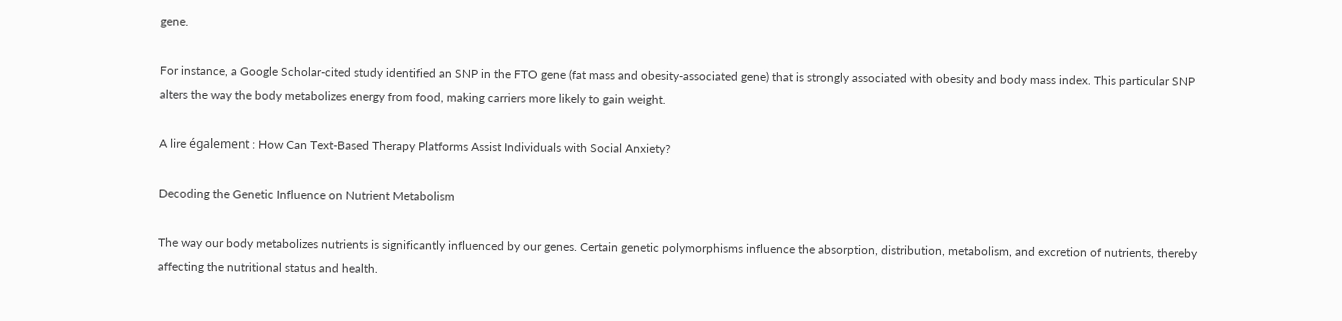gene.

For instance, a Google Scholar-cited study identified an SNP in the FTO gene (fat mass and obesity-associated gene) that is strongly associated with obesity and body mass index. This particular SNP alters the way the body metabolizes energy from food, making carriers more likely to gain weight.

A lire également : How Can Text-Based Therapy Platforms Assist Individuals with Social Anxiety?

Decoding the Genetic Influence on Nutrient Metabolism

The way our body metabolizes nutrients is significantly influenced by our genes. Certain genetic polymorphisms influence the absorption, distribution, metabolism, and excretion of nutrients, thereby affecting the nutritional status and health.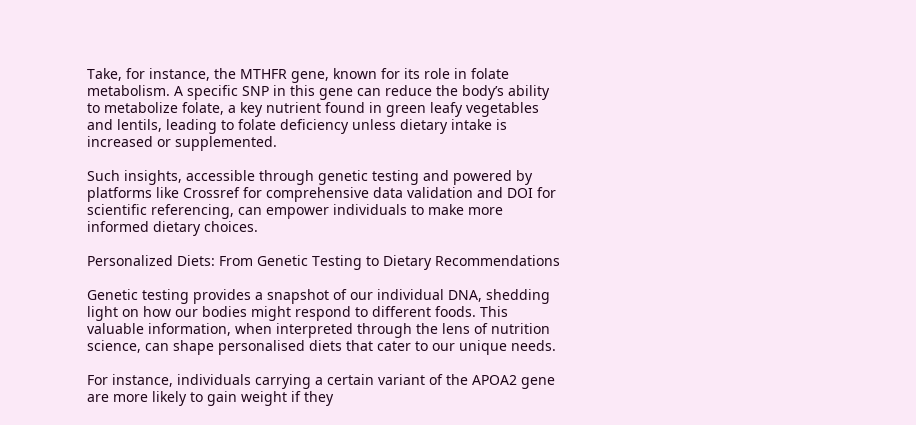Take, for instance, the MTHFR gene, known for its role in folate metabolism. A specific SNP in this gene can reduce the body’s ability to metabolize folate, a key nutrient found in green leafy vegetables and lentils, leading to folate deficiency unless dietary intake is increased or supplemented.

Such insights, accessible through genetic testing and powered by platforms like Crossref for comprehensive data validation and DOI for scientific referencing, can empower individuals to make more informed dietary choices.

Personalized Diets: From Genetic Testing to Dietary Recommendations

Genetic testing provides a snapshot of our individual DNA, shedding light on how our bodies might respond to different foods. This valuable information, when interpreted through the lens of nutrition science, can shape personalised diets that cater to our unique needs.

For instance, individuals carrying a certain variant of the APOA2 gene are more likely to gain weight if they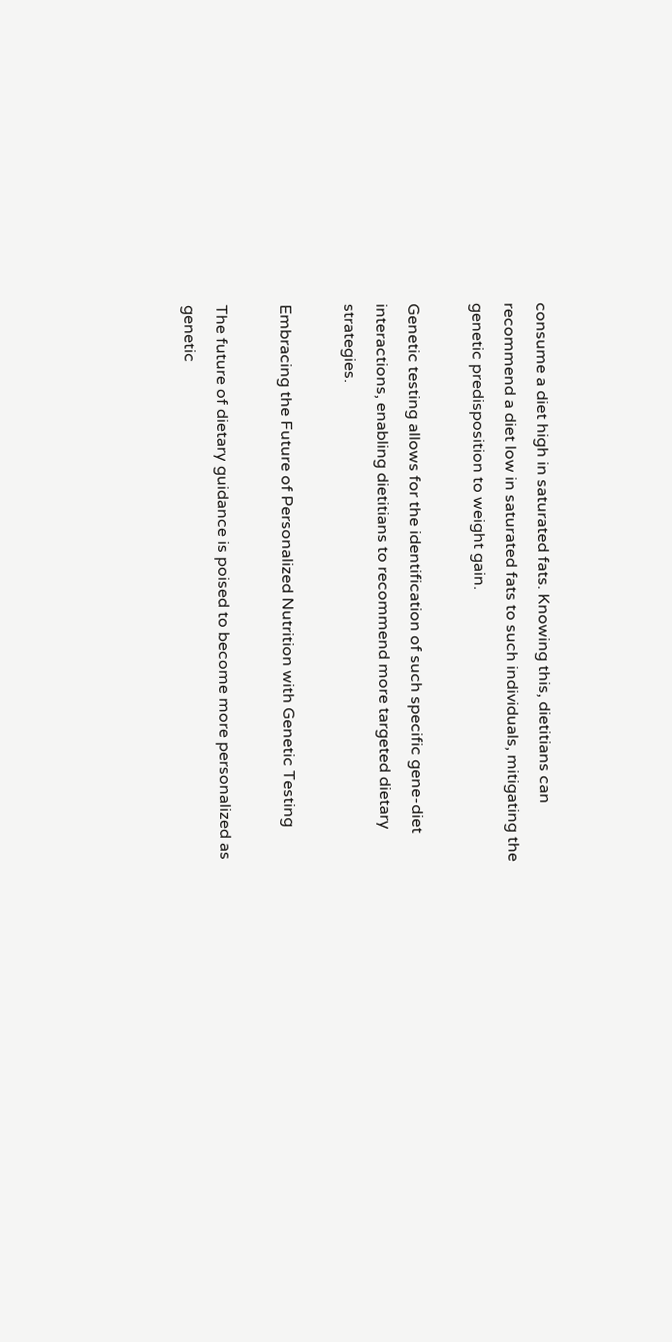consume a diet high in saturated fats. Knowing this, dietitians can recommend a diet low in saturated fats to such individuals, mitigating the genetic predisposition to weight gain.

Genetic testing allows for the identification of such specific gene-diet interactions, enabling dietitians to recommend more targeted dietary strategies.

Embracing the Future of Personalized Nutrition with Genetic Testing

The future of dietary guidance is poised to become more personalized as genetic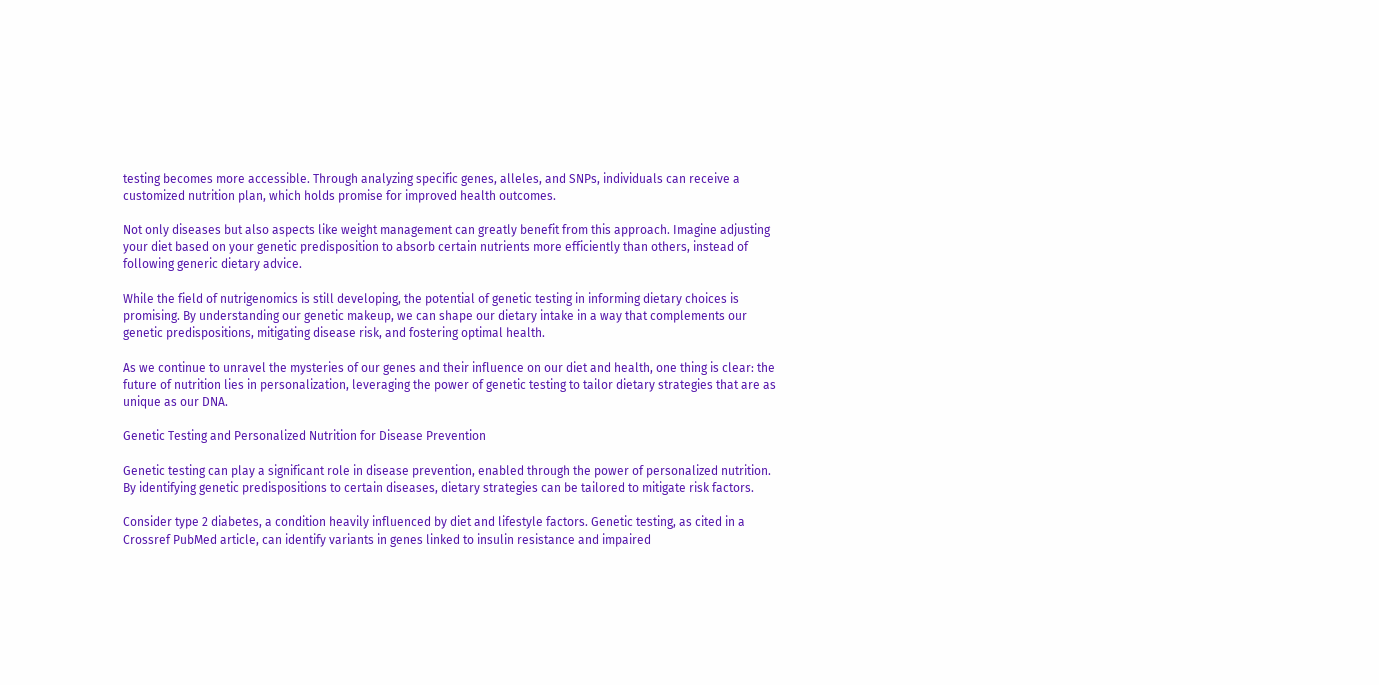testing becomes more accessible. Through analyzing specific genes, alleles, and SNPs, individuals can receive a customized nutrition plan, which holds promise for improved health outcomes.

Not only diseases but also aspects like weight management can greatly benefit from this approach. Imagine adjusting your diet based on your genetic predisposition to absorb certain nutrients more efficiently than others, instead of following generic dietary advice.

While the field of nutrigenomics is still developing, the potential of genetic testing in informing dietary choices is promising. By understanding our genetic makeup, we can shape our dietary intake in a way that complements our genetic predispositions, mitigating disease risk, and fostering optimal health.

As we continue to unravel the mysteries of our genes and their influence on our diet and health, one thing is clear: the future of nutrition lies in personalization, leveraging the power of genetic testing to tailor dietary strategies that are as unique as our DNA.

Genetic Testing and Personalized Nutrition for Disease Prevention

Genetic testing can play a significant role in disease prevention, enabled through the power of personalized nutrition. By identifying genetic predispositions to certain diseases, dietary strategies can be tailored to mitigate risk factors.

Consider type 2 diabetes, a condition heavily influenced by diet and lifestyle factors. Genetic testing, as cited in a Crossref PubMed article, can identify variants in genes linked to insulin resistance and impaired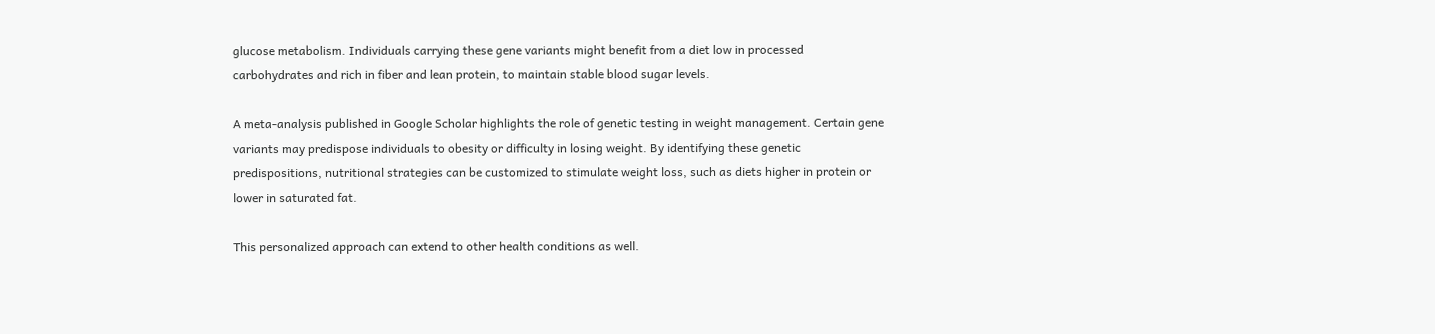glucose metabolism. Individuals carrying these gene variants might benefit from a diet low in processed carbohydrates and rich in fiber and lean protein, to maintain stable blood sugar levels.

A meta-analysis published in Google Scholar highlights the role of genetic testing in weight management. Certain gene variants may predispose individuals to obesity or difficulty in losing weight. By identifying these genetic predispositions, nutritional strategies can be customized to stimulate weight loss, such as diets higher in protein or lower in saturated fat.

This personalized approach can extend to other health conditions as well.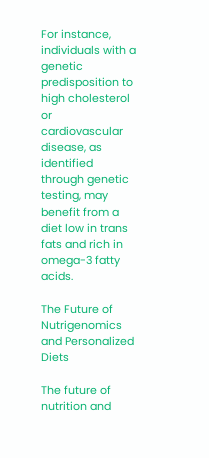For instance, individuals with a genetic predisposition to high cholesterol or cardiovascular disease, as identified through genetic testing, may benefit from a diet low in trans fats and rich in omega-3 fatty acids.

The Future of Nutrigenomics and Personalized Diets

The future of nutrition and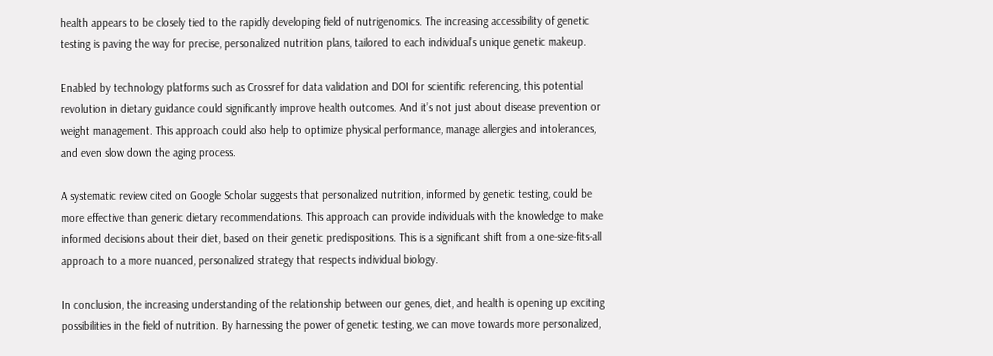health appears to be closely tied to the rapidly developing field of nutrigenomics. The increasing accessibility of genetic testing is paving the way for precise, personalized nutrition plans, tailored to each individual’s unique genetic makeup.

Enabled by technology platforms such as Crossref for data validation and DOI for scientific referencing, this potential revolution in dietary guidance could significantly improve health outcomes. And it’s not just about disease prevention or weight management. This approach could also help to optimize physical performance, manage allergies and intolerances, and even slow down the aging process.

A systematic review cited on Google Scholar suggests that personalized nutrition, informed by genetic testing, could be more effective than generic dietary recommendations. This approach can provide individuals with the knowledge to make informed decisions about their diet, based on their genetic predispositions. This is a significant shift from a one-size-fits-all approach to a more nuanced, personalized strategy that respects individual biology.

In conclusion, the increasing understanding of the relationship between our genes, diet, and health is opening up exciting possibilities in the field of nutrition. By harnessing the power of genetic testing, we can move towards more personalized,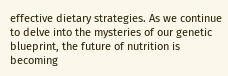effective dietary strategies. As we continue to delve into the mysteries of our genetic blueprint, the future of nutrition is becoming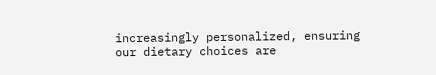increasingly personalized, ensuring our dietary choices are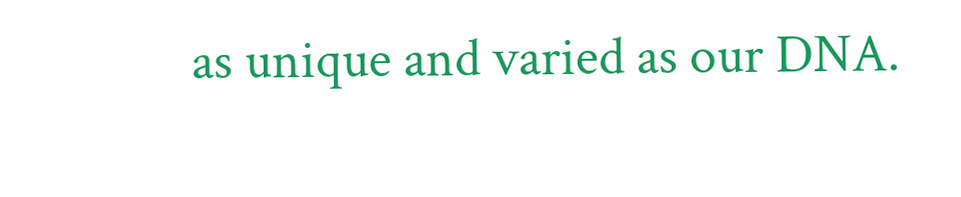as unique and varied as our DNA.